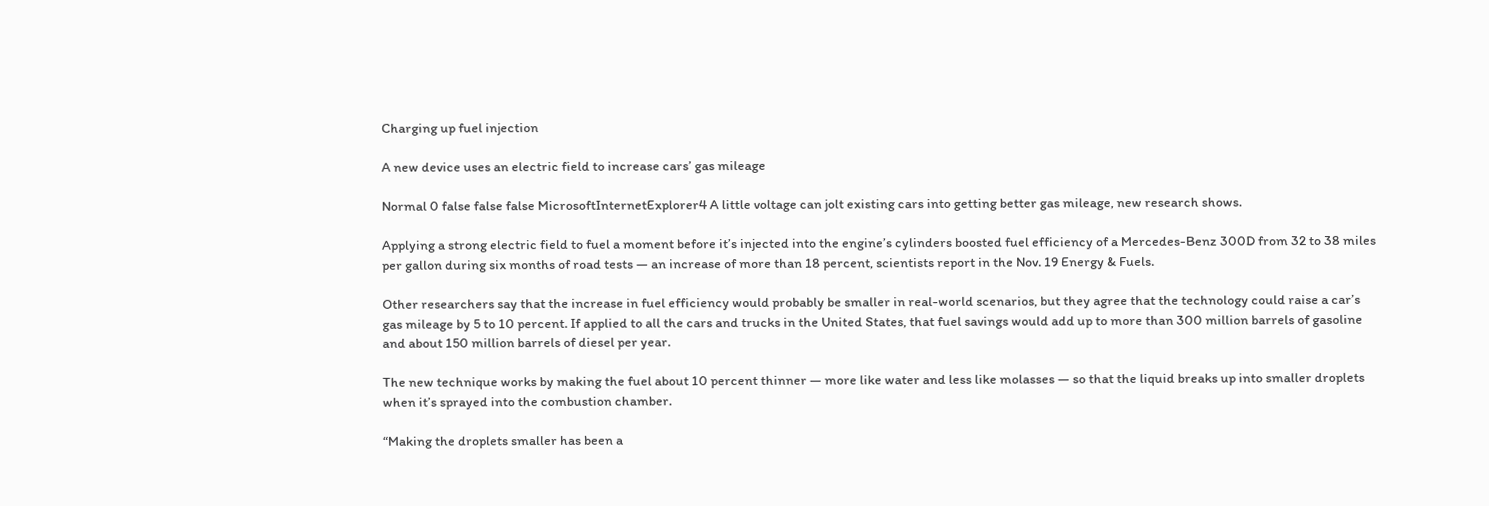Charging up fuel injection

A new device uses an electric field to increase cars’ gas mileage

Normal 0 false false false MicrosoftInternetExplorer4 A little voltage can jolt existing cars into getting better gas mileage, new research shows.

Applying a strong electric field to fuel a moment before it’s injected into the engine’s cylinders boosted fuel efficiency of a Mercedes-Benz 300D from 32 to 38 miles per gallon during six months of road tests — an increase of more than 18 percent, scientists report in the Nov. 19 Energy & Fuels.

Other researchers say that the increase in fuel efficiency would probably be smaller in real-world scenarios, but they agree that the technology could raise a car’s gas mileage by 5 to 10 percent. If applied to all the cars and trucks in the United States, that fuel savings would add up to more than 300 million barrels of gasoline and about 150 million barrels of diesel per year.

The new technique works by making the fuel about 10 percent thinner — more like water and less like molasses — so that the liquid breaks up into smaller droplets when it’s sprayed into the combustion chamber.

“Making the droplets smaller has been a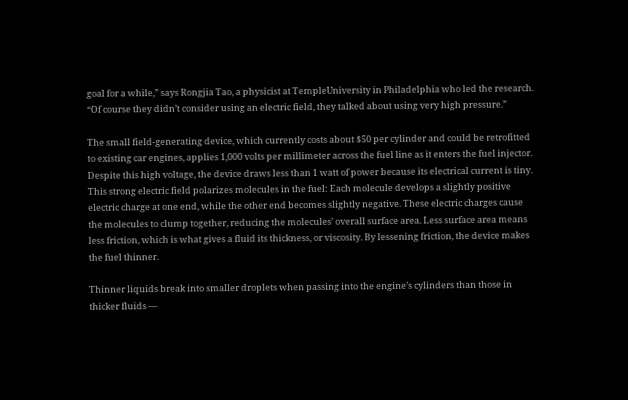goal for a while,” says Rongjia Tao, a physicist at TempleUniversity in Philadelphia who led the research. “Of course they didn’t consider using an electric field, they talked about using very high pressure.”

The small field-generating device, which currently costs about $50 per cylinder and could be retrofitted to existing car engines, applies 1,000 volts per millimeter across the fuel line as it enters the fuel injector. Despite this high voltage, the device draws less than 1 watt of power because its electrical current is tiny. This strong electric field polarizes molecules in the fuel: Each molecule develops a slightly positive electric charge at one end, while the other end becomes slightly negative. These electric charges cause the molecules to clump together, reducing the molecules’ overall surface area. Less surface area means less friction, which is what gives a fluid its thickness, or viscosity. By lessening friction, the device makes the fuel thinner.

Thinner liquids break into smaller droplets when passing into the engine’s cylinders than those in thicker fluids —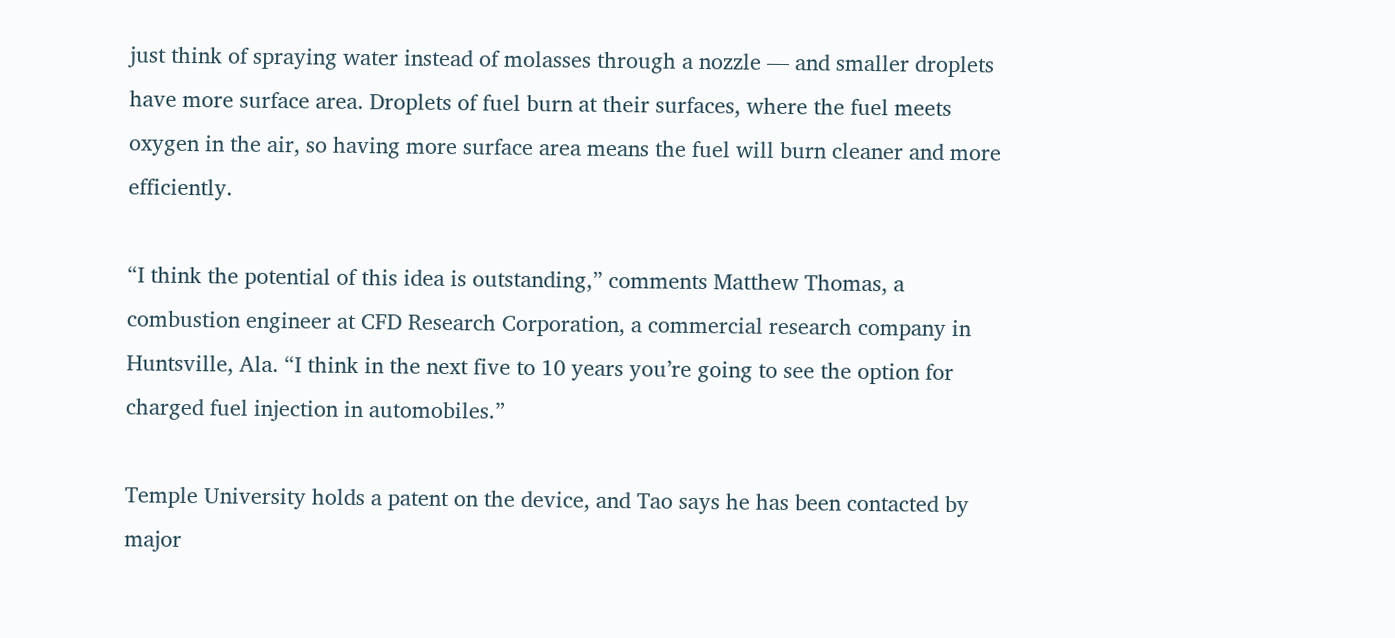just think of spraying water instead of molasses through a nozzle — and smaller droplets have more surface area. Droplets of fuel burn at their surfaces, where the fuel meets oxygen in the air, so having more surface area means the fuel will burn cleaner and more efficiently.

“I think the potential of this idea is outstanding,” comments Matthew Thomas, a combustion engineer at CFD Research Corporation, a commercial research company in Huntsville, Ala. “I think in the next five to 10 years you’re going to see the option for charged fuel injection in automobiles.”

Temple University holds a patent on the device, and Tao says he has been contacted by major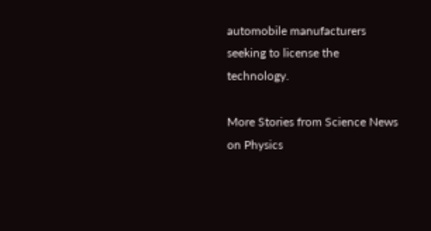automobile manufacturers seeking to license the technology.

More Stories from Science News on Physics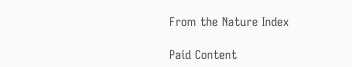From the Nature Index

Paid Content